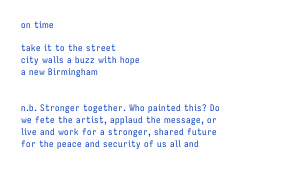on time

take it to the street
city walls a buzz with hope
a new Birmingham


n.b. Stronger together. Who painted this? Do we fete the artist, applaud the message, or live and work for a stronger, shared future for the peace and security of us all and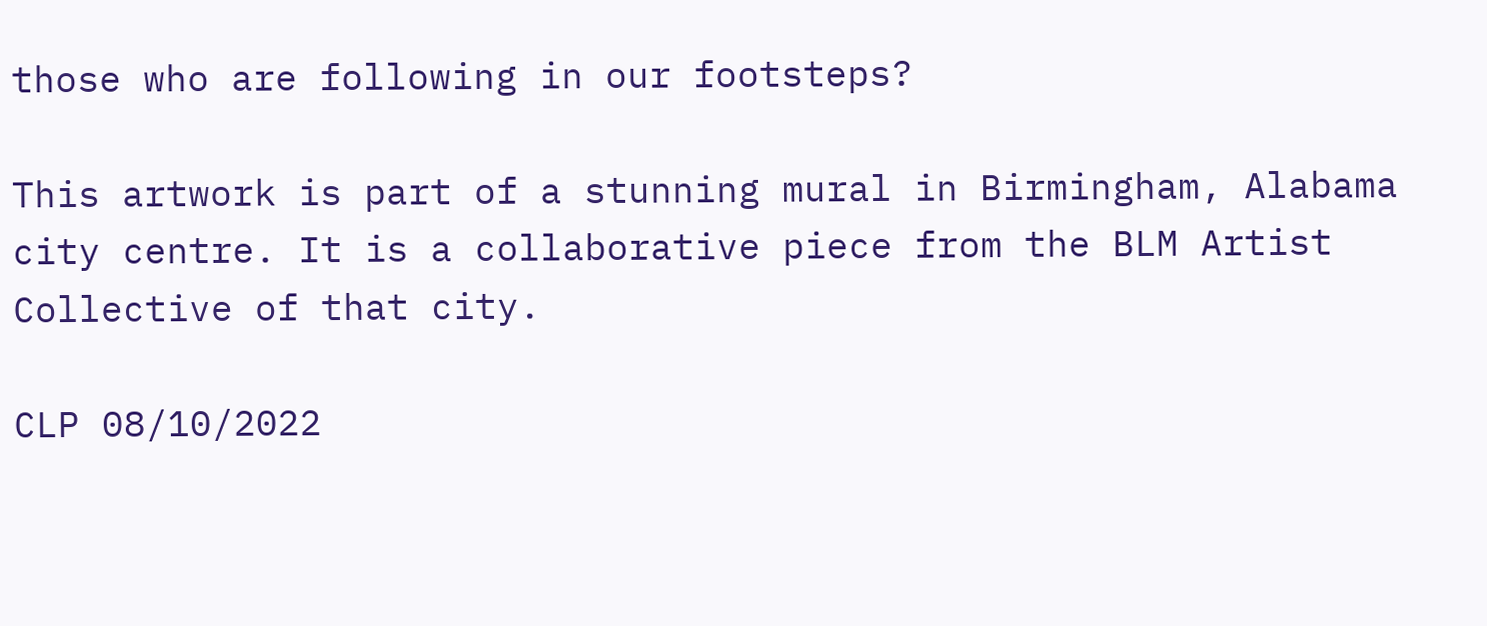those who are following in our footsteps?

This artwork is part of a stunning mural in Birmingham, Alabama city centre. It is a collaborative piece from the BLM Artist Collective of that city.

CLP 08/10/2022